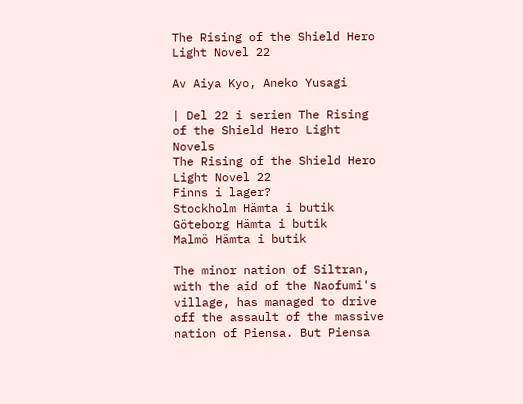The Rising of the Shield Hero Light Novel 22

Av Aiya Kyo, Aneko Yusagi

| Del 22 i serien The Rising of the Shield Hero Light Novels
The Rising of the Shield Hero Light Novel 22
Finns i lager?
Stockholm Hämta i butik
Göteborg Hämta i butik
Malmö Hämta i butik

The minor nation of Siltran, with the aid of the Naofumi's village, has managed to drive off the assault of the massive nation of Piensa. But Piensa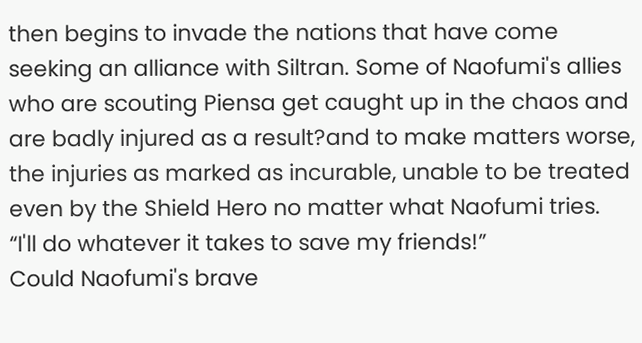then begins to invade the nations that have come seeking an alliance with Siltran. Some of Naofumi's allies who are scouting Piensa get caught up in the chaos and are badly injured as a result?and to make matters worse, the injuries as marked as incurable, unable to be treated even by the Shield Hero no matter what Naofumi tries.
“I'll do whatever it takes to save my friends!”
Could Naofumi's brave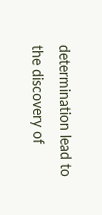determination lead to the discovery of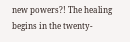new powers?! The healing begins in the twenty-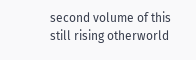second volume of this still rising otherworld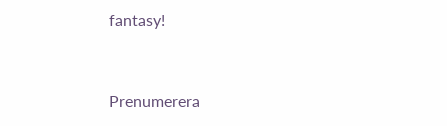fantasy!


Prenumerera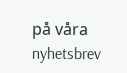på våra nyhetsbrev